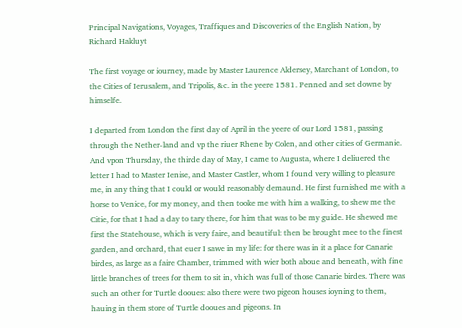Principal Navigations, Voyages, Traffiques and Discoveries of the English Nation, by Richard Hakluyt

The first voyage or iourney, made by Master Laurence Aldersey, Marchant of London, to the Cities of Ierusalem, and Tripolis, &c. in the yeere 1581. Penned and set downe by himselfe.

I departed from London the first day of April in the yeere of our Lord 1581, passing through the Nether-land and vp the riuer Rhene by Colen, and other cities of Germanie. And vpon Thursday, the thirde day of May, I came to Augusta, where I deliuered the letter I had to Master Ienise, and Master Castler, whom I found very willing to pleasure me, in any thing that I could or would reasonably demaund. He first furnished me with a horse to Venice, for my money, and then tooke me with him a walking, to shew me the Citie, for that I had a day to tary there, for him that was to be my guide. He shewed me first the Statehouse, which is very faire, and beautiful: then be brought mee to the finest garden, and orchard, that euer I sawe in my life: for there was in it a place for Canarie birdes, as large as a faire Chamber, trimmed with wier both aboue and beneath, with fine little branches of trees for them to sit in, vhich was full of those Canarie birdes. There was such an other for Turtle dooues: also there were two pigeon houses ioyning to them, hauing in them store of Turtle dooues and pigeons. In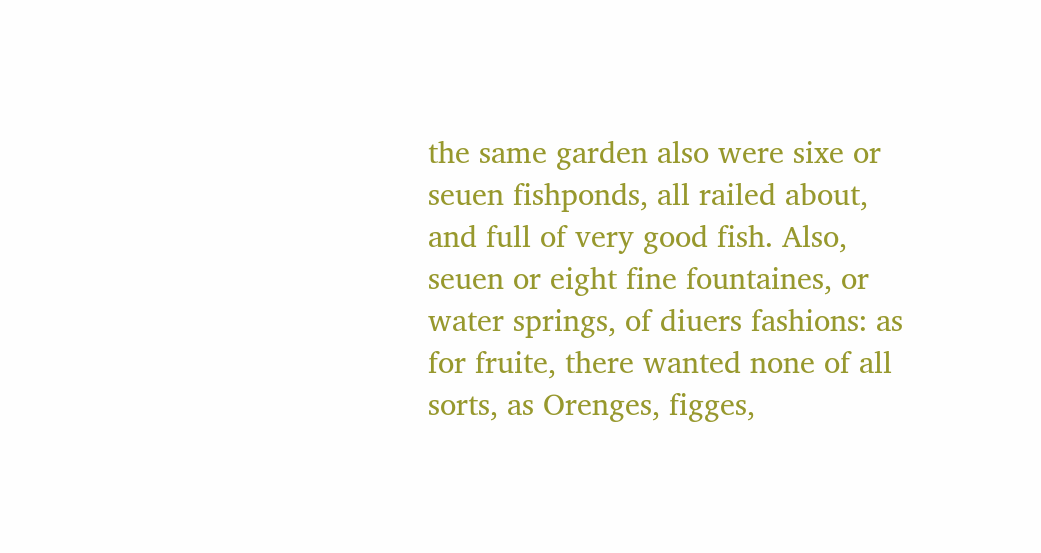the same garden also were sixe or seuen fishponds, all railed about, and full of very good fish. Also, seuen or eight fine fountaines, or water springs, of diuers fashions: as for fruite, there wanted none of all sorts, as Orenges, figges,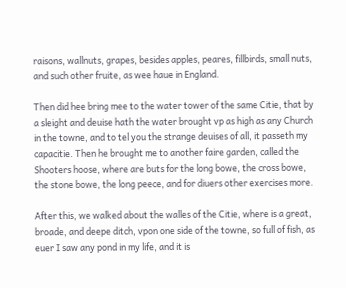raisons, wallnuts, grapes, besides apples, peares, fillbirds, small nuts, and such other fruite, as wee haue in England.

Then did hee bring mee to the water tower of the same Citie, that by a sleight and deuise hath the water brought vp as high as any Church in the towne, and to tel you the strange deuises of all, it passeth my capacitie. Then he brought me to another faire garden, called the Shooters hoose, where are buts for the long bowe, the cross bowe, the stone bowe, the long peece, and for diuers other exercises more.

After this, we walked about the walles of the Citie, where is a great, broade, and deepe ditch, vpon one side of the towne, so full of fish, as euer I saw any pond in my life, and it is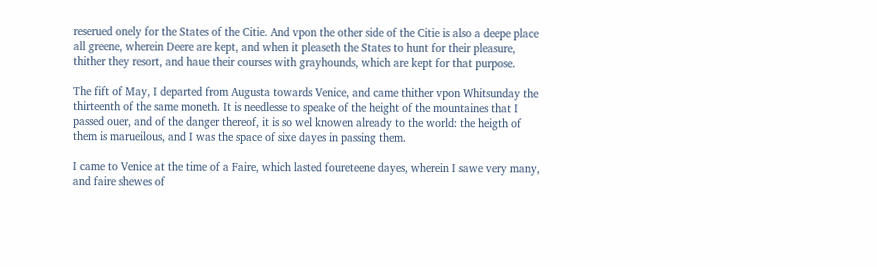reserued onely for the States of the Citie. And vpon the other side of the Citie is also a deepe place all greene, wherein Deere are kept, and when it pleaseth the States to hunt for their pleasure, thither they resort, and haue their courses with grayhounds, which are kept for that purpose.

The fift of May, I departed from Augusta towards Venice, and came thither vpon Whitsunday the thirteenth of the same moneth. It is needlesse to speake of the height of the mountaines that I passed ouer, and of the danger thereof, it is so wel knowen already to the world: the heigth of them is marueilous, and I was the space of sixe dayes in passing them.

I came to Venice at the time of a Faire, which lasted foureteene dayes, wherein I sawe very many, and faire shewes of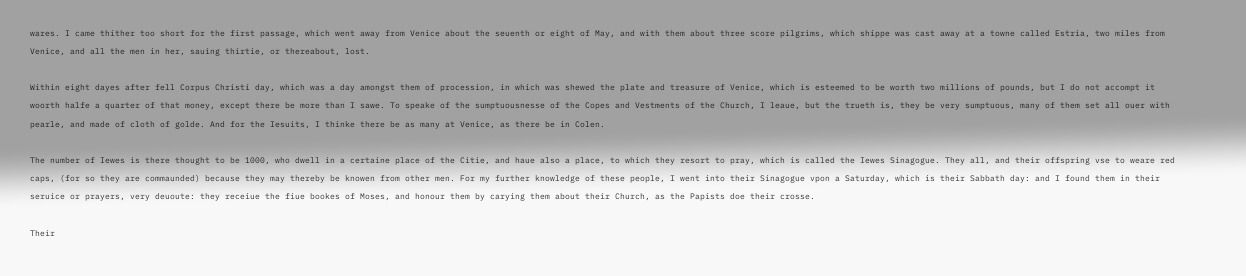wares. I came thither too short for the first passage, which went away from Venice about the seuenth or eight of May, and with them about three score pilgrims, which shippe was cast away at a towne called Estria, two miles from Venice, and all the men in her, sauing thirtie, or thereabout, lost.

Within eight dayes after fell Corpus Christi day, which was a day amongst them of procession, in which was shewed the plate and treasure of Venice, which is esteemed to be worth two millions of pounds, but I do not accompt it woorth halfe a quarter of that money, except there be more than I sawe. To speake of the sumptuousnesse of the Copes and Vestments of the Church, I leaue, but the trueth is, they be very sumptuous, many of them set all ouer with pearle, and made of cloth of golde. And for the Iesuits, I thinke there be as many at Venice, as there be in Colen.

The number of Iewes is there thought to be 1000, who dwell in a certaine place of the Citie, and haue also a place, to which they resort to pray, which is called the Iewes Sinagogue. They all, and their offspring vse to weare red caps, (for so they are commaunded) because they may thereby be knowen from other men. For my further knowledge of these people, I went into their Sinagogue vpon a Saturday, which is their Sabbath day: and I found them in their seruice or prayers, very deuoute: they receiue the fiue bookes of Moses, and honour them by carying them about their Church, as the Papists doe their crosse.

Their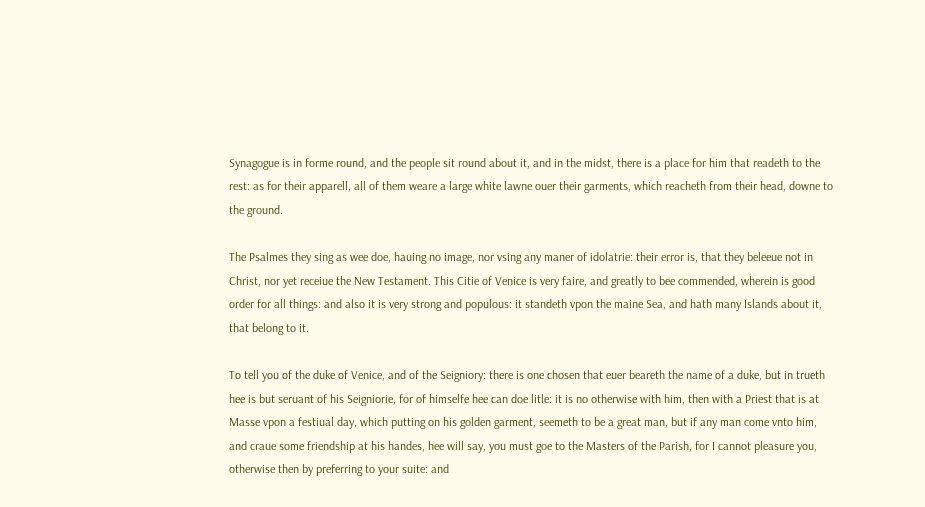Synagogue is in forme round, and the people sit round about it, and in the midst, there is a place for him that readeth to the rest: as for their apparell, all of them weare a large white lawne ouer their garments, which reacheth from their head, downe to the ground.

The Psalmes they sing as wee doe, hauing no image, nor vsing any maner of idolatrie: their error is, that they beleeue not in Christ, nor yet receiue the New Testament. This Citie of Venice is very faire, and greatly to bee commended, wherein is good order for all things: and also it is very strong and populous: it standeth vpon the maine Sea, and hath many Islands about it, that belong to it.

To tell you of the duke of Venice, and of the Seigniory: there is one chosen that euer beareth the name of a duke, but in trueth hee is but seruant of his Seigniorie, for of himselfe hee can doe litle: it is no otherwise with him, then with a Priest that is at Masse vpon a festiual day, which putting on his golden garment, seemeth to be a great man, but if any man come vnto him, and craue some friendship at his handes, hee will say, you must goe to the Masters of the Parish, for I cannot pleasure you, otherwise then by preferring to your suite: and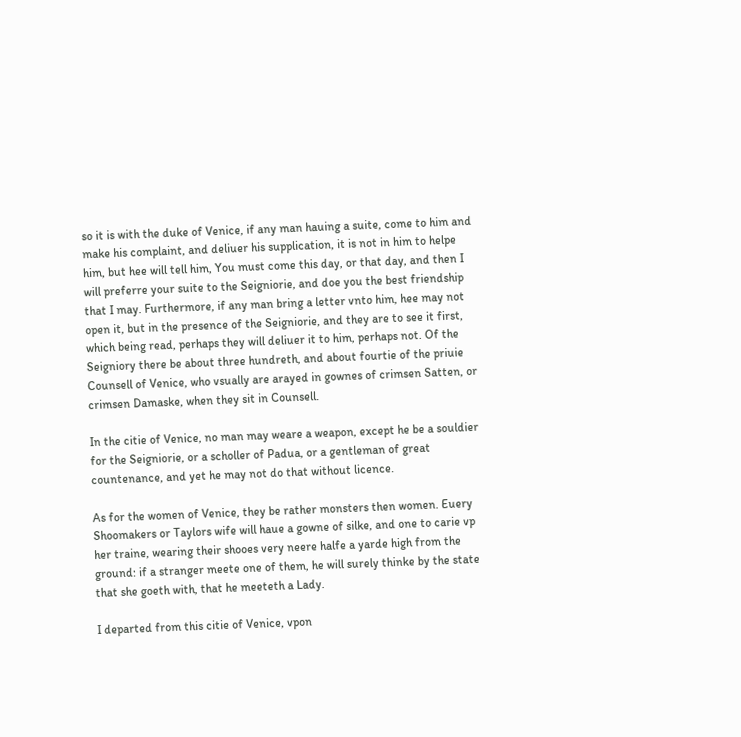so it is with the duke of Venice, if any man hauing a suite, come to him and make his complaint, and deliuer his supplication, it is not in him to helpe him, but hee will tell him, You must come this day, or that day, and then I will preferre your suite to the Seigniorie, and doe you the best friendship that I may. Furthermore, if any man bring a letter vnto him, hee may not open it, but in the presence of the Seigniorie, and they are to see it first, which being read, perhaps they will deliuer it to him, perhaps not. Of the Seigniory there be about three hundreth, and about fourtie of the priuie Counsell of Venice, who vsually are arayed in gownes of crimsen Satten, or crimsen Damaske, when they sit in Counsell.

In the citie of Venice, no man may weare a weapon, except he be a souldier for the Seigniorie, or a scholler of Padua, or a gentleman of great countenance, and yet he may not do that without licence.

As for the women of Venice, they be rather monsters then women. Euery Shoomakers or Taylors wife will haue a gowne of silke, and one to carie vp her traine, wearing their shooes very neere halfe a yarde high from the ground: if a stranger meete one of them, he will surely thinke by the state that she goeth with, that he meeteth a Lady.

I departed from this citie of Venice, vpon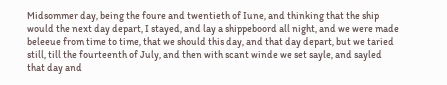Midsommer day, being the foure and twentieth of Iune, and thinking that the ship would the next day depart, I stayed, and lay a shippeboord all night, and we were made beleeue from time to time, that we should this day, and that day depart, but we taried still, till the fourteenth of July, and then with scant winde we set sayle, and sayled that day and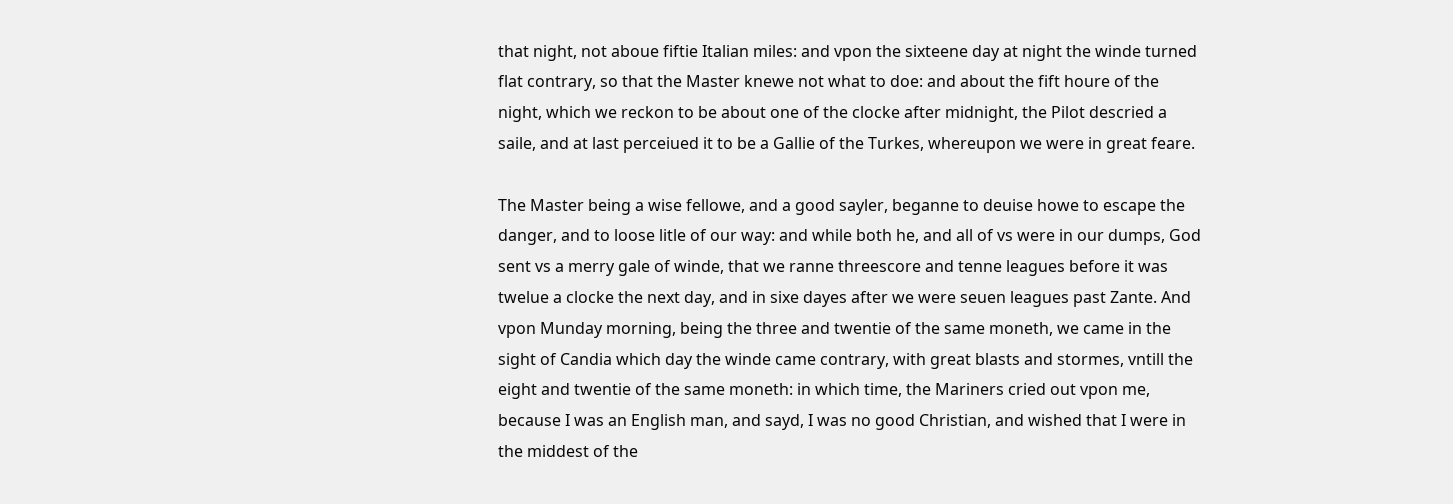that night, not aboue fiftie Italian miles: and vpon the sixteene day at night the winde turned flat contrary, so that the Master knewe not what to doe: and about the fift houre of the night, which we reckon to be about one of the clocke after midnight, the Pilot descried a saile, and at last perceiued it to be a Gallie of the Turkes, whereupon we were in great feare.

The Master being a wise fellowe, and a good sayler, beganne to deuise howe to escape the danger, and to loose litle of our way: and while both he, and all of vs were in our dumps, God sent vs a merry gale of winde, that we ranne threescore and tenne leagues before it was twelue a clocke the next day, and in sixe dayes after we were seuen leagues past Zante. And vpon Munday morning, being the three and twentie of the same moneth, we came in the sight of Candia which day the winde came contrary, with great blasts and stormes, vntill the eight and twentie of the same moneth: in which time, the Mariners cried out vpon me, because I was an English man, and sayd, I was no good Christian, and wished that I were in the middest of the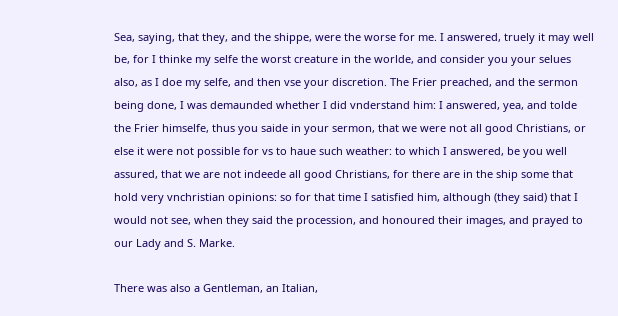Sea, saying, that they, and the shippe, were the worse for me. I answered, truely it may well be, for I thinke my selfe the worst creature in the worlde, and consider you your selues also, as I doe my selfe, and then vse your discretion. The Frier preached, and the sermon being done, I was demaunded whether I did vnderstand him: I answered, yea, and tolde the Frier himselfe, thus you saide in your sermon, that we were not all good Christians, or else it were not possible for vs to haue such weather: to which I answered, be you well assured, that we are not indeede all good Christians, for there are in the ship some that hold very vnchristian opinions: so for that time I satisfied him, although (they said) that I would not see, when they said the procession, and honoured their images, and prayed to our Lady and S. Marke.

There was also a Gentleman, an Italian,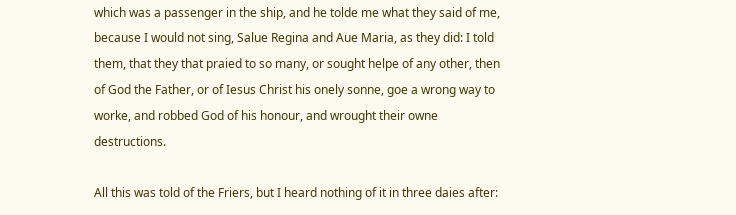which was a passenger in the ship, and he tolde me what they said of me, because I would not sing, Salue Regina and Aue Maria, as they did: I told them, that they that praied to so many, or sought helpe of any other, then of God the Father, or of Iesus Christ his onely sonne, goe a wrong way to worke, and robbed God of his honour, and wrought their owne destructions.

All this was told of the Friers, but I heard nothing of it in three daies after: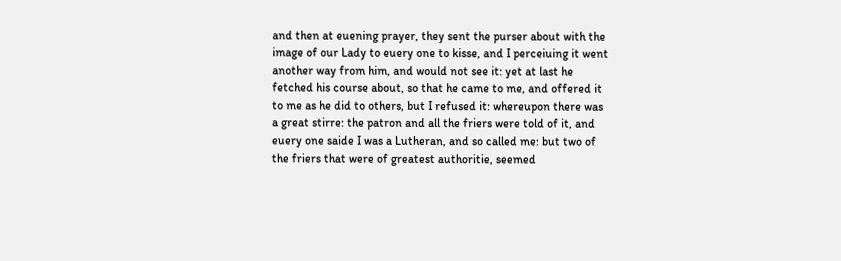and then at euening prayer, they sent the purser about with the image of our Lady to euery one to kisse, and I perceiuing it went another way from him, and would not see it: yet at last he fetched his course about, so that he came to me, and offered it to me as he did to others, but I refused it: whereupon there was a great stirre: the patron and all the friers were told of it, and euery one saide I was a Lutheran, and so called me: but two of the friers that were of greatest authoritie, seemed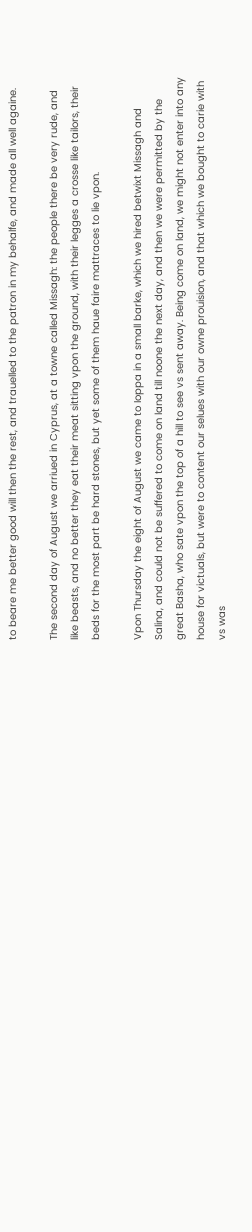to beare me better good will then the rest, and trauelled to the patron in my behalfe, and made all well againe.

The second day of August we arriued in Cyprus, at a towne called Missagh: the people there be very rude, and like beasts, and no better they eat their meat sitting vpon the ground, with their legges a crosse like tailors, their beds for the most part be hard stones, but yet some of them haue faire mattraces to lie vpon.

Vpon Thursday the eight of August we came to Ioppa in a small barke, which we hired betwixt Missagh and Salina, and could not be suffered to come on land till noone the next day, and then we were permitted by the great Basha, who sate vpon the top of a hill to see vs sent away. Being come on land, we might not enter into any house for victuals, but were to content our selues with our owne prouision, and that which we bought to carie with vs was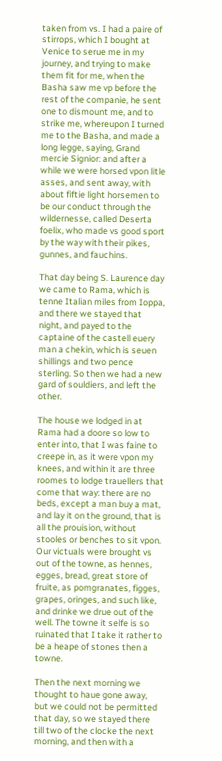taken from vs. I had a paire of stirrops, which I bought at Venice to serue me in my journey, and trying to make them fit for me, when the Basha saw me vp before the rest of the companie, he sent one to dismount me, and to strike me, whereupon I turned me to the Basha, and made a long legge, saying, Grand mercie Signior: and after a while we were horsed vpon litle asses, and sent away, with about fiftie light horsemen to be our conduct through the wildernesse, called Deserta foelix, who made vs good sport by the way with their pikes, gunnes, and fauchins.

That day being S. Laurence day we came to Rama, which is tenne Italian miles from Ioppa, and there we stayed that night, and payed to the captaine of the castell euery man a chekin, which is seuen shillings and two pence sterling. So then we had a new gard of souldiers, and left the other.

The house we lodged in at Rama had a doore so low to enter into, that I was faine to creepe in, as it were vpon my knees, and within it are three roomes to lodge trauellers that come that way: there are no beds, except a man buy a mat, and lay it on the ground, that is all the prouision, without stooles or benches to sit vpon. Our victuals were brought vs out of the towne, as hennes, egges, bread, great store of fruite, as pomgranates, figges, grapes, oringes, and such like, and drinke we drue out of the well. The towne it selfe is so ruinated that I take it rather to be a heape of stones then a towne.

Then the next morning we thought to haue gone away, but we could not be permitted that day, so we stayed there till two of the clocke the next morning, and then with a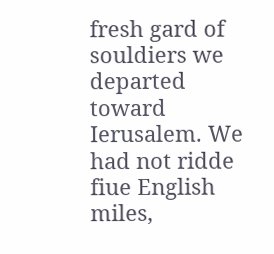fresh gard of souldiers we departed toward Ierusalem. We had not ridde fiue English miles,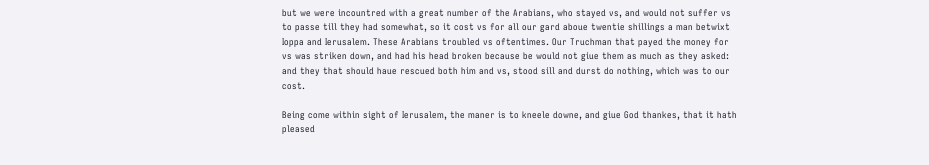but we were incountred with a great number of the Arabians, who stayed vs, and would not suffer vs to passe till they had somewhat, so it cost vs for all our gard aboue twentie shillings a man betwixt Ioppa and Ierusalem. These Arabians troubled vs oftentimes. Our Truchman that payed the money for vs was striken down, and had his head broken because be would not giue them as much as they asked: and they that should haue rescued both him and vs, stood sill and durst do nothing, which was to our cost.

Being come within sight of Ierusalem, the maner is to kneele downe, and giue God thankes, that it hath pleased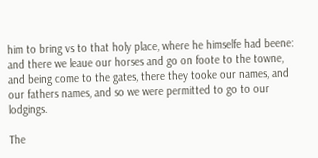him to bring vs to that holy place, where he himselfe had beene: and there we leaue our horses and go on foote to the towne, and being come to the gates, there they tooke our names, and our fathers names, and so we were permitted to go to our lodgings.

The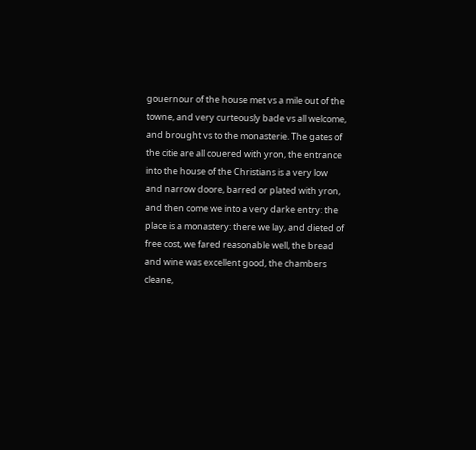gouernour of the house met vs a mile out of the towne, and very curteously bade vs all welcome, and brought vs to the monasterie. The gates of the citie are all couered with yron, the entrance into the house of the Christians is a very low and narrow doore, barred or plated with yron, and then come we into a very darke entry: the place is a monastery: there we lay, and dieted of free cost, we fared reasonable well, the bread and wine was excellent good, the chambers cleane,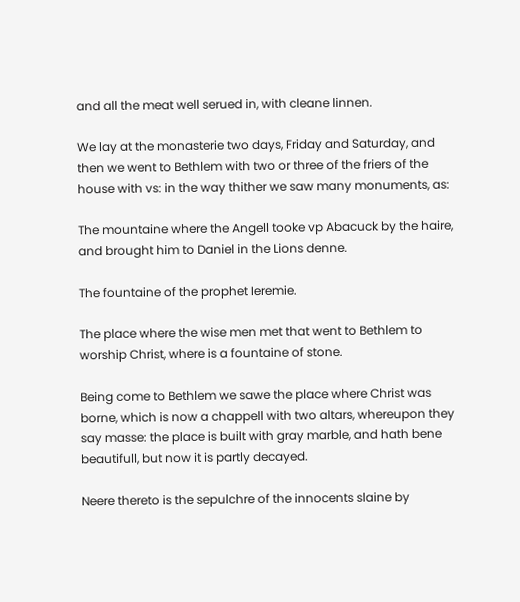and all the meat well serued in, with cleane linnen.

We lay at the monasterie two days, Friday and Saturday, and then we went to Bethlem with two or three of the friers of the house with vs: in the way thither we saw many monuments, as:

The mountaine where the Angell tooke vp Abacuck by the haire, and brought him to Daniel in the Lions denne.

The fountaine of the prophet Ieremie.

The place where the wise men met that went to Bethlem to worship Christ, where is a fountaine of stone.

Being come to Bethlem we sawe the place where Christ was borne, which is now a chappell with two altars, whereupon they say masse: the place is built with gray marble, and hath bene beautifull, but now it is partly decayed.

Neere thereto is the sepulchre of the innocents slaine by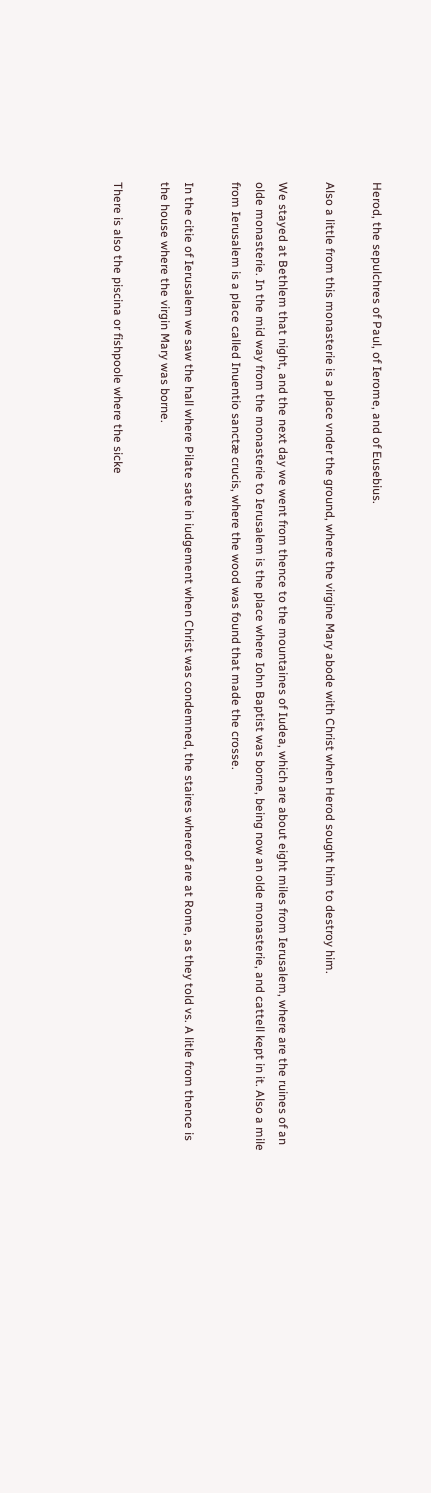Herod, the sepulchres of Paul, of Ierome, and of Eusebius.

Also a little from this monasterie is a place vnder the ground, where the virgine Mary abode with Christ when Herod sought him to destroy him.

We stayed at Bethlem that night, and the next day we went from thence to the mountaines of Iudea, which are about eight miles from Ierusalem, where are the ruines of an olde monasterie. In the mid way from the monasterie to Ierusalem is the place where Iohn Baptist was borne, being now an olde monasterie, and cattell kept in it. Also a mile from Ierusalem is a place called Inuentio sanctæ crucis, where the wood was found that made the crosse.

In the citie of Ierusalem we saw the hall where Pilate sate in iudgement when Christ was condemned, the staires whereof are at Rome, as they told vs. A litle from thence is the house where the virgin Mary was borne.

There is also the piscina or fishpoole where the sicke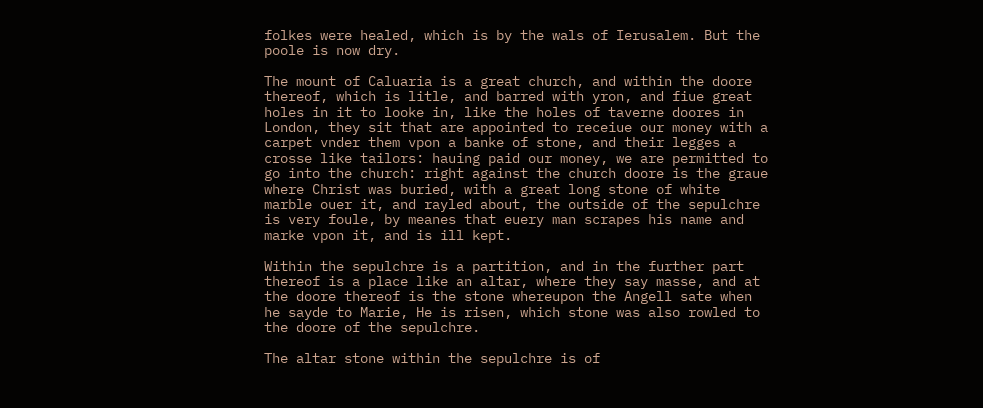folkes were healed, which is by the wals of Ierusalem. But the poole is now dry.

The mount of Caluaria is a great church, and within the doore thereof, which is litle, and barred with yron, and fiue great holes in it to looke in, like the holes of taverne doores in London, they sit that are appointed to receiue our money with a carpet vnder them vpon a banke of stone, and their legges a crosse like tailors: hauing paid our money, we are permitted to go into the church: right against the church doore is the graue where Christ was buried, with a great long stone of white marble ouer it, and rayled about, the outside of the sepulchre is very foule, by meanes that euery man scrapes his name and marke vpon it, and is ill kept.

Within the sepulchre is a partition, and in the further part thereof is a place like an altar, where they say masse, and at the doore thereof is the stone whereupon the Angell sate when he sayde to Marie, He is risen, which stone was also rowled to the doore of the sepulchre.

The altar stone within the sepulchre is of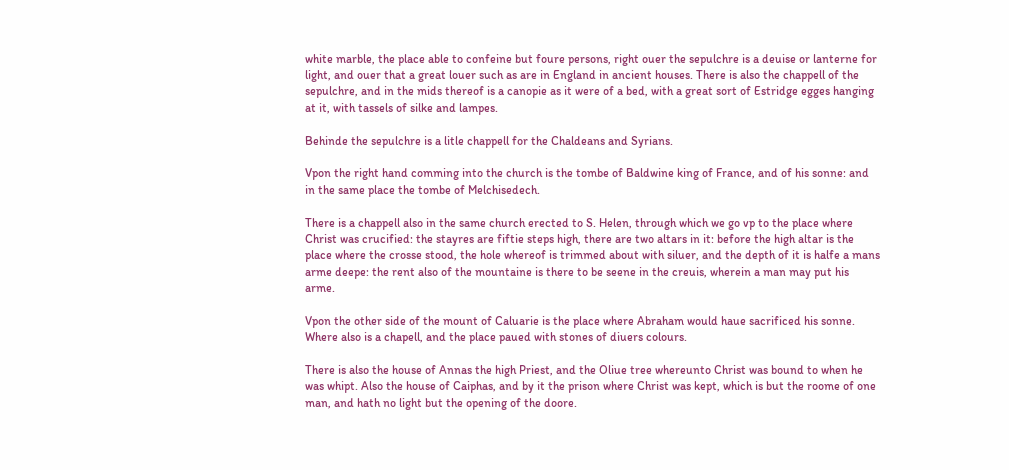white marble, the place able to confeine but foure persons, right ouer the sepulchre is a deuise or lanterne for light, and ouer that a great louer such as are in England in ancient houses. There is also the chappell of the sepulchre, and in the mids thereof is a canopie as it were of a bed, with a great sort of Estridge egges hanging at it, with tassels of silke and lampes.

Behinde the sepulchre is a litle chappell for the Chaldeans and Syrians.

Vpon the right hand comming into the church is the tombe of Baldwine king of France, and of his sonne: and in the same place the tombe of Melchisedech.

There is a chappell also in the same church erected to S. Helen, through which we go vp to the place where Christ was crucified: the stayres are fiftie steps high, there are two altars in it: before the high altar is the place where the crosse stood, the hole whereof is trimmed about with siluer, and the depth of it is halfe a mans arme deepe: the rent also of the mountaine is there to be seene in the creuis, wherein a man may put his arme.

Vpon the other side of the mount of Caluarie is the place where Abraham would haue sacrificed his sonne. Where also is a chapell, and the place paued with stones of diuers colours.

There is also the house of Annas the high Priest, and the Oliue tree whereunto Christ was bound to when he was whipt. Also the house of Caiphas, and by it the prison where Christ was kept, which is but the roome of one man, and hath no light but the opening of the doore.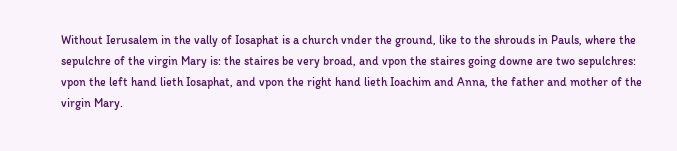Without Ierusalem in the vally of Iosaphat is a church vnder the ground, like to the shrouds in Pauls, where the sepulchre of the virgin Mary is: the staires be very broad, and vpon the staires going downe are two sepulchres: vpon the left hand lieth Iosaphat, and vpon the right hand lieth Ioachim and Anna, the father and mother of the virgin Mary.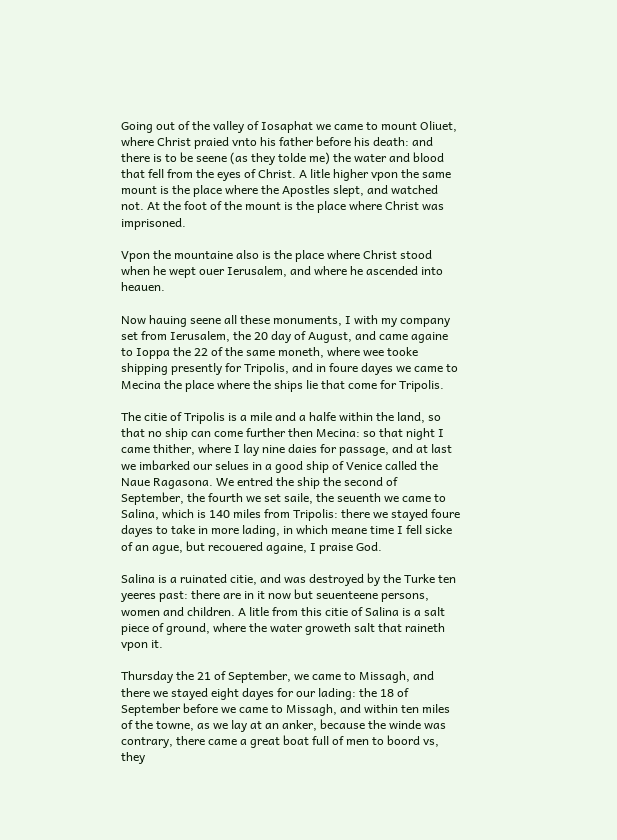Going out of the valley of Iosaphat we came to mount Oliuet, where Christ praied vnto his father before his death: and there is to be seene (as they tolde me) the water and blood that fell from the eyes of Christ. A litle higher vpon the same mount is the place where the Apostles slept, and watched not. At the foot of the mount is the place where Christ was imprisoned.

Vpon the mountaine also is the place where Christ stood when he wept ouer Ierusalem, and where he ascended into heauen.

Now hauing seene all these monuments, I with my company set from Ierusalem, the 20 day of August, and came againe to Ioppa the 22 of the same moneth, where wee tooke shipping presently for Tripolis, and in foure dayes we came to Mecina the place where the ships lie that come for Tripolis.

The citie of Tripolis is a mile and a halfe within the land, so that no ship can come further then Mecina: so that night I came thither, where I lay nine daies for passage, and at last we imbarked our selues in a good ship of Venice called the Naue Ragasona. We entred the ship the second of September, the fourth we set saile, the seuenth we came to Salina, which is 140 miles from Tripolis: there we stayed foure dayes to take in more lading, in which meane time I fell sicke of an ague, but recouered againe, I praise God.

Salina is a ruinated citie, and was destroyed by the Turke ten yeeres past: there are in it now but seuenteene persons, women and children. A litle from this citie of Salina is a salt piece of ground, where the water groweth salt that raineth vpon it.

Thursday the 21 of September, we came to Missagh, and there we stayed eight dayes for our lading: the 18 of September before we came to Missagh, and within ten miles of the towne, as we lay at an anker, because the winde was contrary, there came a great boat full of men to boord vs, they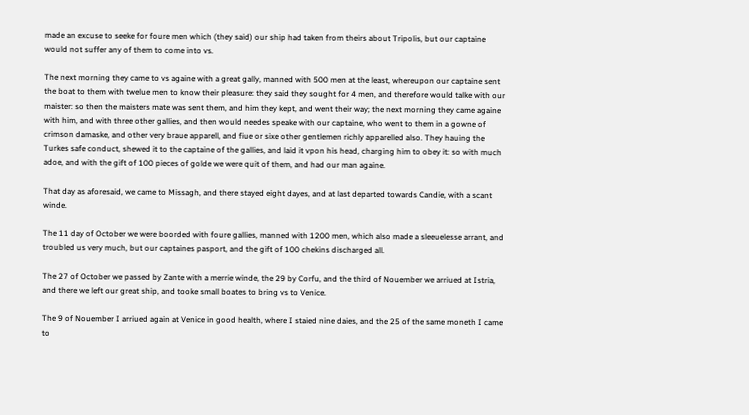made an excuse to seeke for foure men which (they said) our ship had taken from theirs about Tripolis, but our captaine would not suffer any of them to come into vs.

The next morning they came to vs againe with a great gally, manned with 500 men at the least, whereupon our captaine sent the boat to them with twelue men to know their pleasure: they said they sought for 4 men, and therefore would talke with our maister: so then the maisters mate was sent them, and him they kept, and went their way; the next morning they came againe with him, and with three other gallies, and then would needes speake with our captaine, who went to them in a gowne of crimson damaske, and other very braue apparell, and fiue or sixe other gentlemen richly apparelled also. They hauing the Turkes safe conduct, shewed it to the captaine of the gallies, and laid it vpon his head, charging him to obey it: so with much adoe, and with the gift of 100 pieces of golde we were quit of them, and had our man againe.

That day as aforesaid, we came to Missagh, and there stayed eight dayes, and at last departed towards Candie, with a scant winde.

The 11 day of October we were boorded with foure gallies, manned with 1200 men, which also made a sleeuelesse arrant, and troubled us very much, but our captaines pasport, and the gift of 100 chekins discharged all.

The 27 of October we passed by Zante with a merrie winde, the 29 by Corfu, and the third of Nouember we arriued at Istria, and there we left our great ship, and tooke small boates to bring vs to Venice.

The 9 of Nouember I arriued again at Venice in good health, where I staied nine daies, and the 25 of the same moneth I came to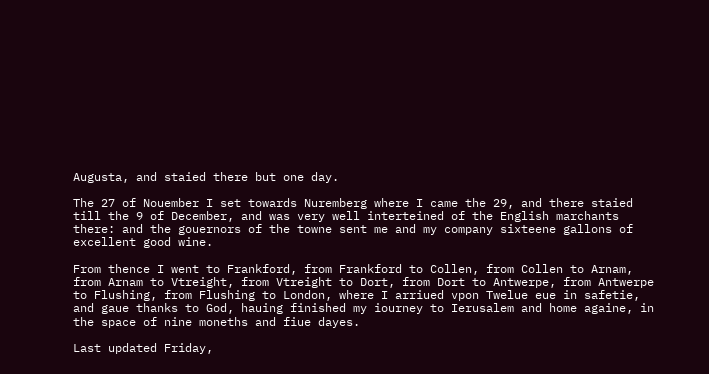Augusta, and staied there but one day.

The 27 of Nouember I set towards Nuremberg where I came the 29, and there staied till the 9 of December, and was very well interteined of the English marchants there: and the gouernors of the towne sent me and my company sixteene gallons of excellent good wine.

From thence I went to Frankford, from Frankford to Collen, from Collen to Arnam, from Arnam to Vtreight, from Vtreight to Dort, from Dort to Antwerpe, from Antwerpe to Flushing, from Flushing to London, where I arriued vpon Twelue eue in safetie, and gaue thanks to God, hauing finished my iourney to Ierusalem and home againe, in the space of nine moneths and fiue dayes.

Last updated Friday,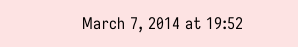March 7, 2014 at 19:52